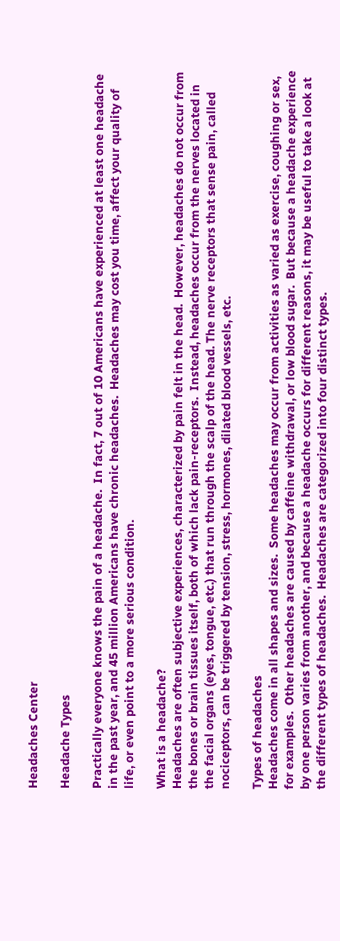Headaches Center

Headache Types

Practically everyone knows the pain of a headache.  In fact, 7 out of 10 Americans have experienced at least one headache in the past year, and 45 million Americans have chronic headaches.  Headaches may cost you time, affect your quality of life, or even point to a more serious condition.

What is a headache?
Headaches are often subjective experiences, characterized by pain felt in the head.  However, headaches do not occur from the bones or brain tissues itself, both of which lack pain-receptors.  Instead, headaches occur from the nerves located in the facial organs (eyes, tongue, etc.) that run through the scalp of the head. The nerve receptors that sense pain, called nociceptors, can be triggered by tension, stress, hormones, dilated blood vessels, etc.

Types of headaches
Headaches come in all shapes and sizes.  Some headaches may occur from activities as varied as exercise, coughing or sex, for examples.  Other headaches are caused by caffeine withdrawal, or low blood sugar.  But because a headache experience by one person varies from another, and because a headache occurs for different reasons, it may be useful to take a look at the different types of headaches.  Headaches are categorized into four distinct types.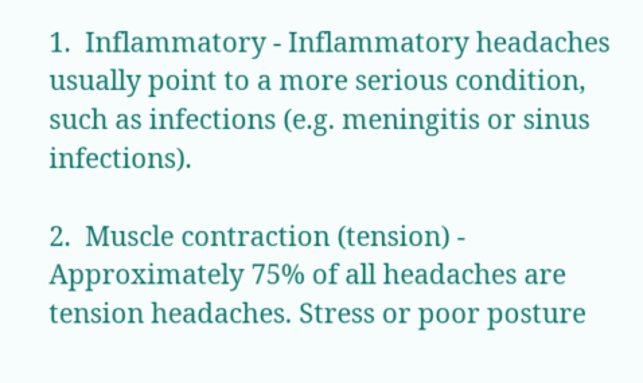1.  Inflammatory - Inflammatory headaches usually point to a more serious condition, such as infections (e.g. meningitis or sinus infections).

2.  Muscle contraction (tension) - Approximately 75% of all headaches are tension headaches. Stress or poor posture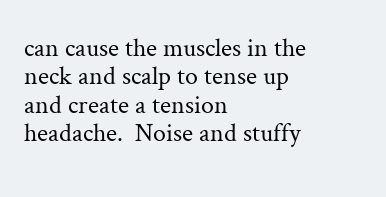can cause the muscles in the neck and scalp to tense up and create a tension headache.  Noise and stuffy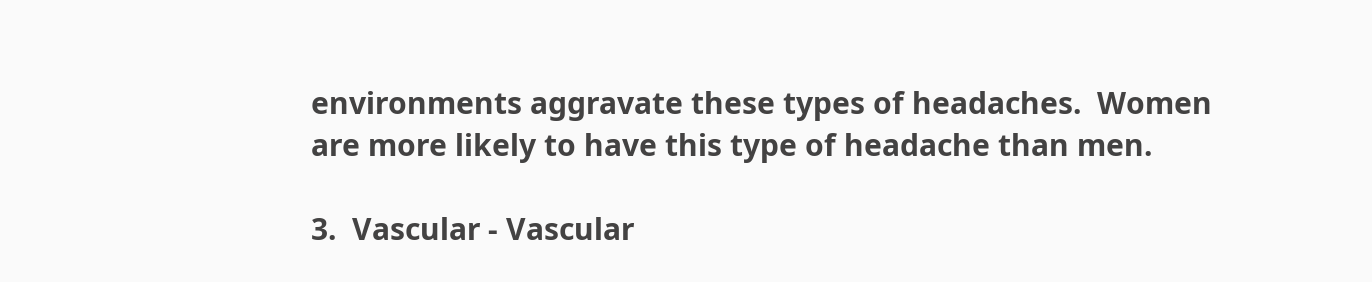environments aggravate these types of headaches.  Women are more likely to have this type of headache than men.

3.  Vascular - Vascular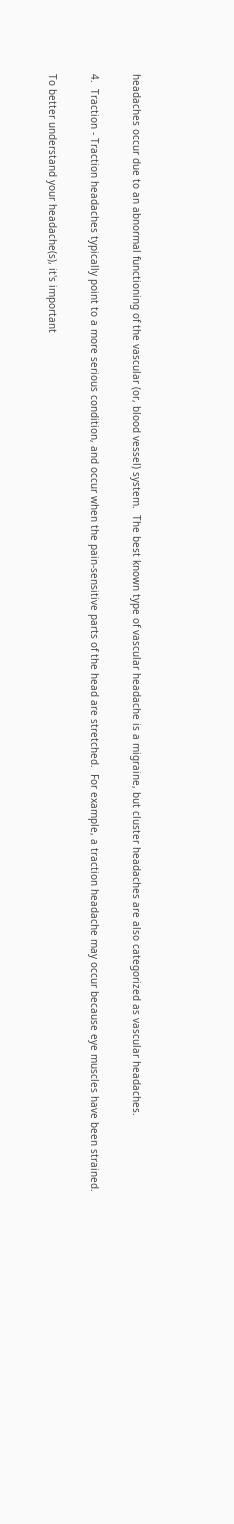headaches occur due to an abnormal functioning of the vascular (or, blood vessel) system.  The best known type of vascular headache is a migraine, but cluster headaches are also categorized as vascular headaches.

4.  Traction - Traction headaches typically point to a more serious condition, and occur when the pain-sensitive parts of the head are stretched.  For example, a traction headache may occur because eye muscles have been strained.

To better understand your headache(s), it's important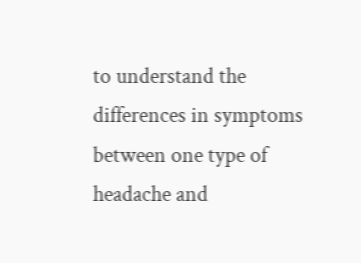to understand the differences in symptoms between one type of headache and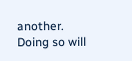another.  Doing so will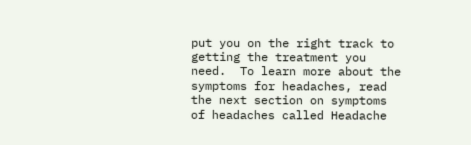put you on the right track to getting the treatment you need.  To learn more about the symptoms for headaches, read the next section on symptoms of headaches called Headache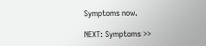Symptoms now.

NEXT: Symptoms >>